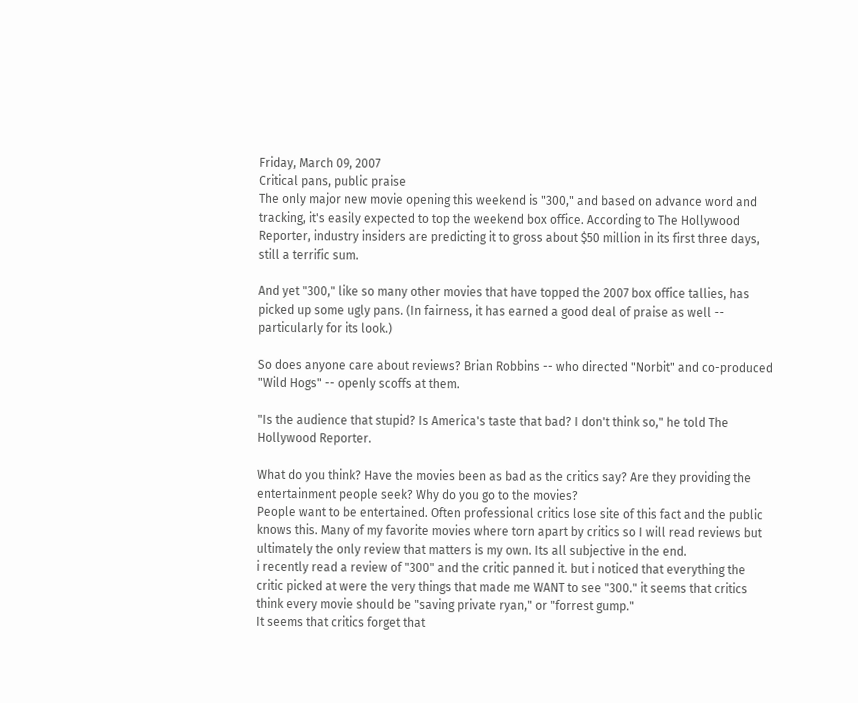Friday, March 09, 2007
Critical pans, public praise
The only major new movie opening this weekend is "300," and based on advance word and tracking, it's easily expected to top the weekend box office. According to The Hollywood Reporter, industry insiders are predicting it to gross about $50 million in its first three days, still a terrific sum.

And yet "300," like so many other movies that have topped the 2007 box office tallies, has picked up some ugly pans. (In fairness, it has earned a good deal of praise as well -- particularly for its look.)

So does anyone care about reviews? Brian Robbins -- who directed "Norbit" and co-produced "Wild Hogs" -- openly scoffs at them.

"Is the audience that stupid? Is America's taste that bad? I don't think so," he told The Hollywood Reporter.

What do you think? Have the movies been as bad as the critics say? Are they providing the entertainment people seek? Why do you go to the movies?
People want to be entertained. Often professional critics lose site of this fact and the public knows this. Many of my favorite movies where torn apart by critics so I will read reviews but ultimately the only review that matters is my own. Its all subjective in the end.
i recently read a review of "300" and the critic panned it. but i noticed that everything the critic picked at were the very things that made me WANT to see "300." it seems that critics think every movie should be "saving private ryan," or "forrest gump."
It seems that critics forget that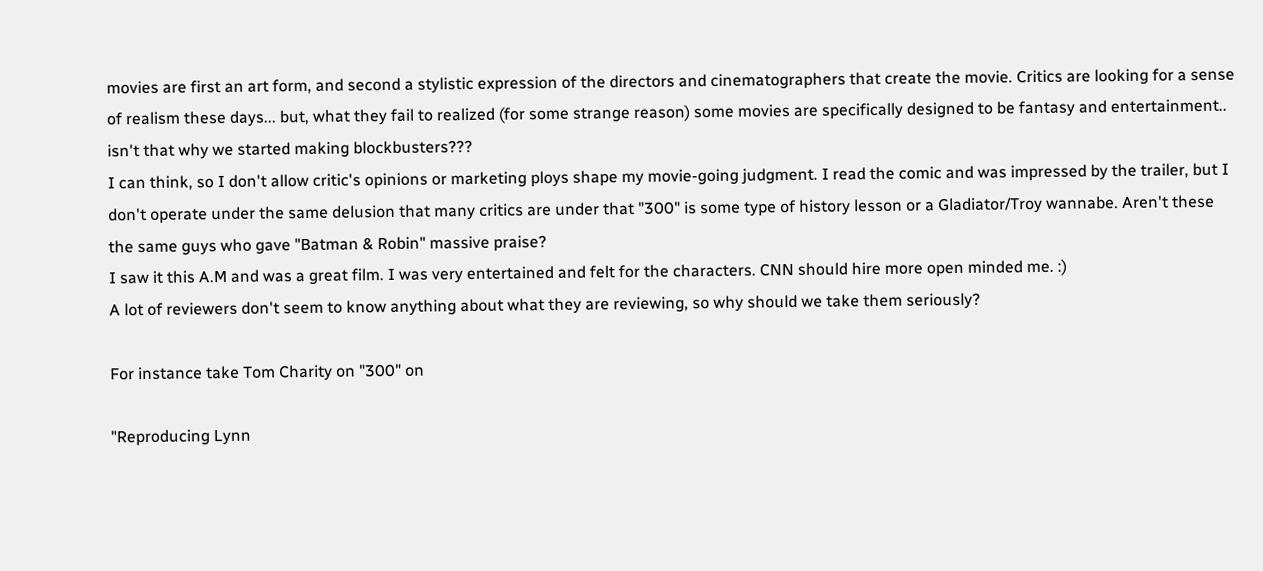movies are first an art form, and second a stylistic expression of the directors and cinematographers that create the movie. Critics are looking for a sense of realism these days... but, what they fail to realized (for some strange reason) some movies are specifically designed to be fantasy and entertainment.. isn't that why we started making blockbusters???
I can think, so I don't allow critic's opinions or marketing ploys shape my movie-going judgment. I read the comic and was impressed by the trailer, but I don't operate under the same delusion that many critics are under that "300" is some type of history lesson or a Gladiator/Troy wannabe. Aren't these the same guys who gave "Batman & Robin" massive praise?
I saw it this A.M and was a great film. I was very entertained and felt for the characters. CNN should hire more open minded me. :)
A lot of reviewers don't seem to know anything about what they are reviewing, so why should we take them seriously?

For instance take Tom Charity on "300" on

"Reproducing Lynn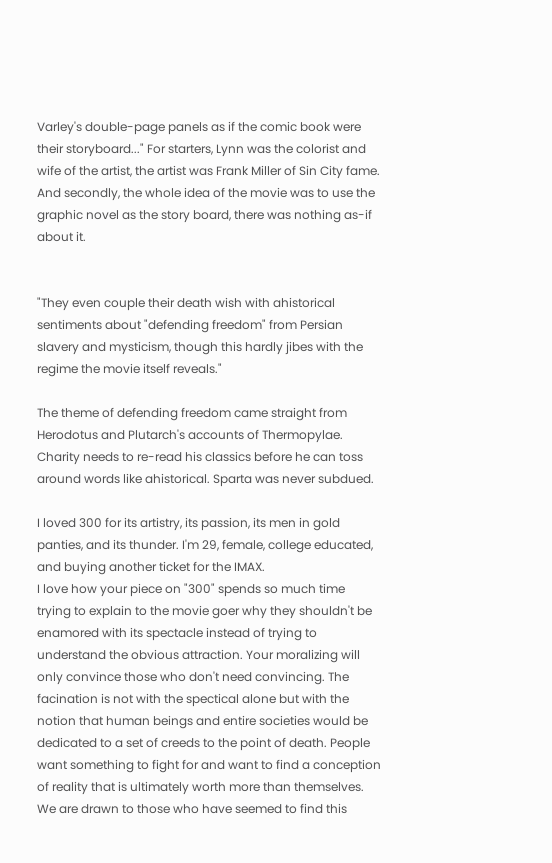Varley's double-page panels as if the comic book were their storyboard..." For starters, Lynn was the colorist and wife of the artist, the artist was Frank Miller of Sin City fame. And secondly, the whole idea of the movie was to use the graphic novel as the story board, there was nothing as-if about it.


"They even couple their death wish with ahistorical sentiments about "defending freedom" from Persian slavery and mysticism, though this hardly jibes with the regime the movie itself reveals."

The theme of defending freedom came straight from Herodotus and Plutarch's accounts of Thermopylae. Charity needs to re-read his classics before he can toss around words like ahistorical. Sparta was never subdued.

I loved 300 for its artistry, its passion, its men in gold panties, and its thunder. I'm 29, female, college educated, and buying another ticket for the IMAX.
I love how your piece on "300" spends so much time trying to explain to the movie goer why they shouldn't be enamored with its spectacle instead of trying to understand the obvious attraction. Your moralizing will only convince those who don't need convincing. The facination is not with the spectical alone but with the notion that human beings and entire societies would be dedicated to a set of creeds to the point of death. People want something to fight for and want to find a conception of reality that is ultimately worth more than themselves. We are drawn to those who have seemed to find this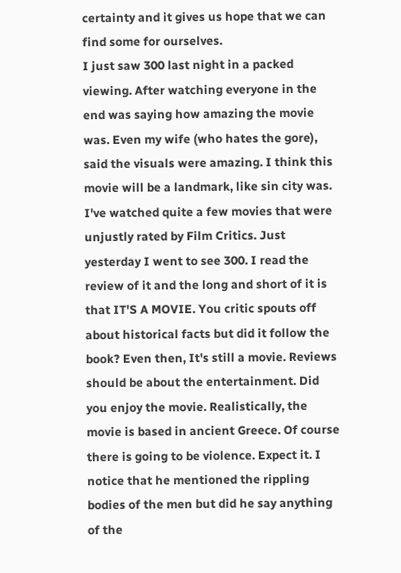certainty and it gives us hope that we can find some for ourselves.
I just saw 300 last night in a packed viewing. After watching everyone in the end was saying how amazing the movie was. Even my wife (who hates the gore), said the visuals were amazing. I think this movie will be a landmark, like sin city was.
I've watched quite a few movies that were unjustly rated by Film Critics. Just yesterday I went to see 300. I read the review of it and the long and short of it is that IT'S A MOVIE. You critic spouts off about historical facts but did it follow the book? Even then, It's still a movie. Reviews should be about the entertainment. Did you enjoy the movie. Realistically, the movie is based in ancient Greece. Of course there is going to be violence. Expect it. I notice that he mentioned the rippling bodies of the men but did he say anything of the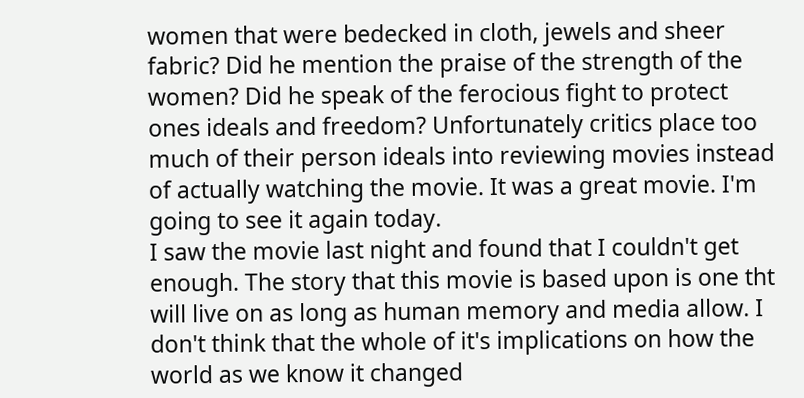women that were bedecked in cloth, jewels and sheer fabric? Did he mention the praise of the strength of the women? Did he speak of the ferocious fight to protect ones ideals and freedom? Unfortunately critics place too much of their person ideals into reviewing movies instead of actually watching the movie. It was a great movie. I'm going to see it again today.
I saw the movie last night and found that I couldn't get enough. The story that this movie is based upon is one tht will live on as long as human memory and media allow. I don't think that the whole of it's implications on how the world as we know it changed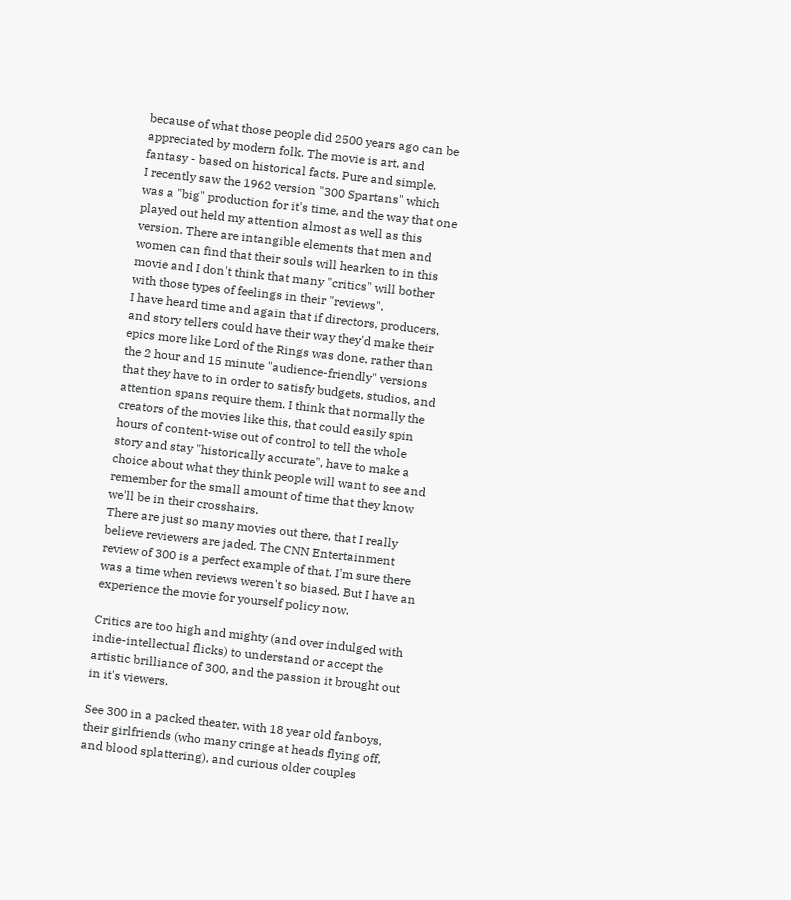because of what those people did 2500 years ago can be appreciated by modern folk. The movie is art, and fantasy - based on historical facts. Pure and simple.
I recently saw the 1962 version "300 Spartans" which was a "big" production for it's time, and the way that one played out held my attention almost as well as this version. There are intangible elements that men and women can find that their souls will hearken to in this movie and I don't think that many "critics" will bother with those types of feelings in their "reviews".
I have heard time and again that if directors, producers, and story tellers could have their way they'd make their epics more like Lord of the Rings was done, rather than the 2 hour and 15 minute "audience-friendly" versions that they have to in order to satisfy budgets, studios, and attention spans require them. I think that normally the creators of the movies like this, that could easily spin hours of content-wise out of control to tell the whole story and stay "historically accurate", have to make a choice about what they think people will want to see and remember for the small amount of time that they know we'll be in their crosshairs.
There are just so many movies out there, that I really believe reviewers are jaded. The CNN Entertainment review of 300 is a perfect example of that. I'm sure there was a time when reviews weren't so biased. But I have an experience the movie for yourself policy now.

Critics are too high and mighty (and over indulged with indie-intellectual flicks) to understand or accept the artistic brilliance of 300, and the passion it brought out in it's viewers.

See 300 in a packed theater, with 18 year old fanboys, their girlfriends (who many cringe at heads flying off, and blood splattering), and curious older couples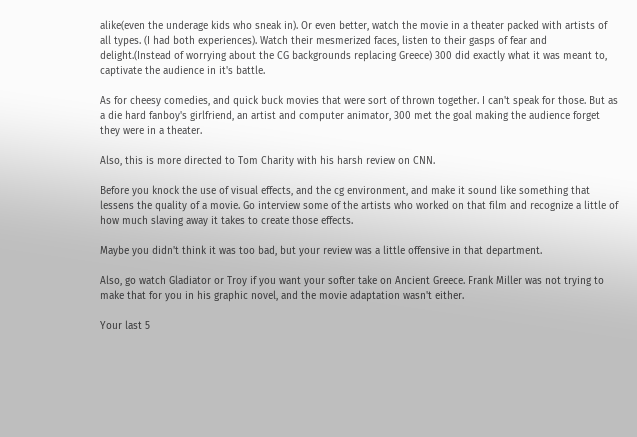alike(even the underage kids who sneak in). Or even better, watch the movie in a theater packed with artists of all types. (I had both experiences). Watch their mesmerized faces, listen to their gasps of fear and delight.(Instead of worrying about the CG backgrounds replacing Greece) 300 did exactly what it was meant to, captivate the audience in it's battle.

As for cheesy comedies, and quick buck movies that were sort of thrown together. I can't speak for those. But as a die hard fanboy's girlfriend, an artist and computer animator, 300 met the goal making the audience forget they were in a theater.

Also, this is more directed to Tom Charity with his harsh review on CNN.

Before you knock the use of visual effects, and the cg environment, and make it sound like something that lessens the quality of a movie. Go interview some of the artists who worked on that film and recognize a little of how much slaving away it takes to create those effects.

Maybe you didn't think it was too bad, but your review was a little offensive in that department.

Also, go watch Gladiator or Troy if you want your softer take on Ancient Greece. Frank Miller was not trying to make that for you in his graphic novel, and the movie adaptation wasn't either.

Your last 5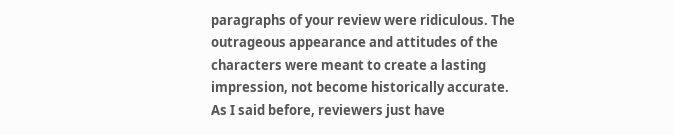paragraphs of your review were ridiculous. The outrageous appearance and attitudes of the characters were meant to create a lasting impression, not become historically accurate. As I said before, reviewers just have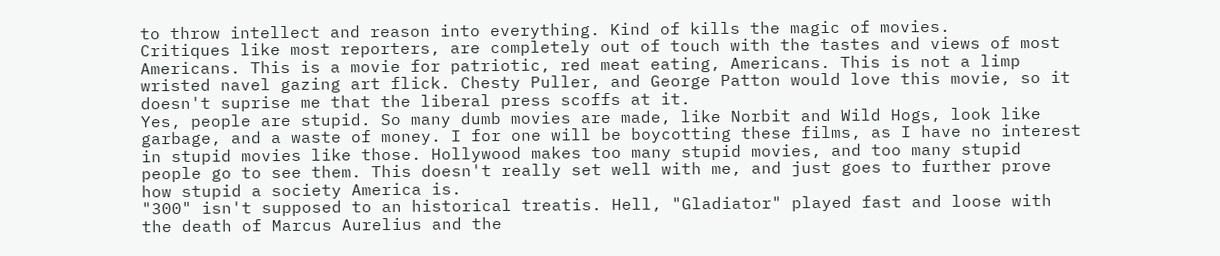to throw intellect and reason into everything. Kind of kills the magic of movies.
Critiques like most reporters, are completely out of touch with the tastes and views of most Americans. This is a movie for patriotic, red meat eating, Americans. This is not a limp wristed navel gazing art flick. Chesty Puller, and George Patton would love this movie, so it doesn't suprise me that the liberal press scoffs at it.
Yes, people are stupid. So many dumb movies are made, like Norbit and Wild Hogs, look like garbage, and a waste of money. I for one will be boycotting these films, as I have no interest in stupid movies like those. Hollywood makes too many stupid movies, and too many stupid people go to see them. This doesn't really set well with me, and just goes to further prove how stupid a society America is.
"300" isn't supposed to an historical treatis. Hell, "Gladiator" played fast and loose with the death of Marcus Aurelius and the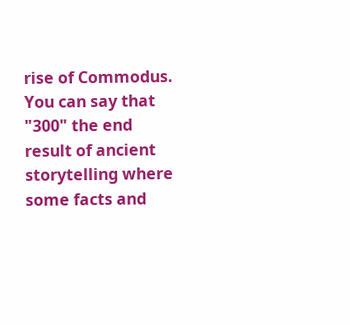rise of Commodus. You can say that "300" the end result of ancient storytelling where some facts and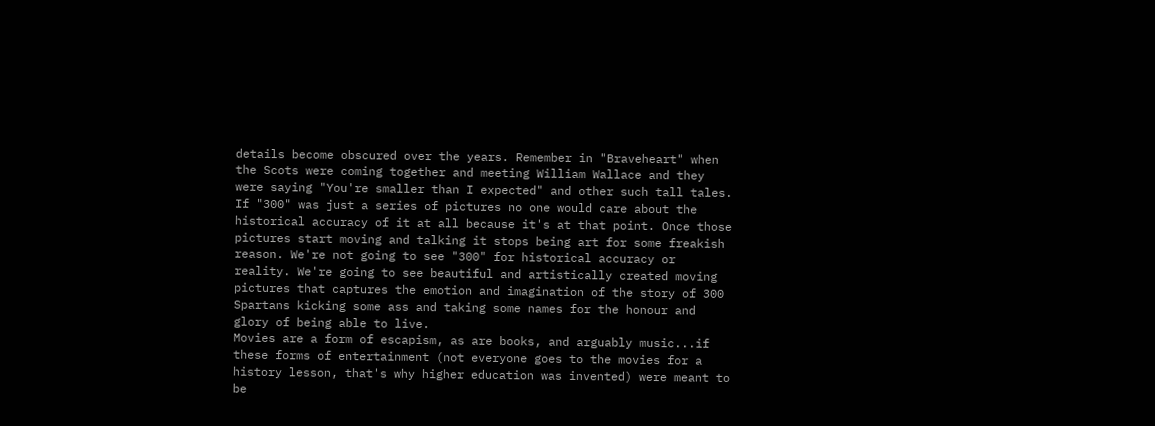details become obscured over the years. Remember in "Braveheart" when the Scots were coming together and meeting William Wallace and they were saying "You're smaller than I expected" and other such tall tales. If "300" was just a series of pictures no one would care about the historical accuracy of it at all because it's at that point. Once those pictures start moving and talking it stops being art for some freakish reason. We're not going to see "300" for historical accuracy or reality. We're going to see beautiful and artistically created moving pictures that captures the emotion and imagination of the story of 300 Spartans kicking some ass and taking some names for the honour and glory of being able to live.
Movies are a form of escapism, as are books, and arguably music...if these forms of entertainment (not everyone goes to the movies for a history lesson, that's why higher education was invented) were meant to be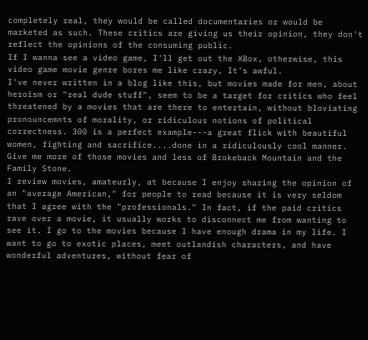completely real, they would be called documentaries or would be marketed as such. These critics are giving us their opinion, they don't reflect the opinions of the consuming public.
If I wanna see a video game, I'll get out the XBox, otherwise, this video game movie genre bores me like crazy, It's awful.
I've never written in a blog like this, but movies made for men, about heroism or "real dude stuff", seem to be a target for critics who feel threatened by a movies that are there to entertain, without bloviating pronouncemnts of morality, or ridiculous notions of political correctness. 300 is a perfect example---a great flick with beautiful women, fighting and sacrifice....done in a ridiculously cool manner. Give me more of those movies and less of Brokeback Mountain and the Family Stone.
I review movies, amateurly, at because I enjoy sharing the opinion of an "average American," for people to read because it is very seldom that I agree with the "professionals." In fact, if the paid critics rave over a movie, it usually works to disconnect me from wanting to see it. I go to the movies because I have enough drama in my life. I want to go to exotic places, meet outlandish characters, and have wonderful adventures, without fear of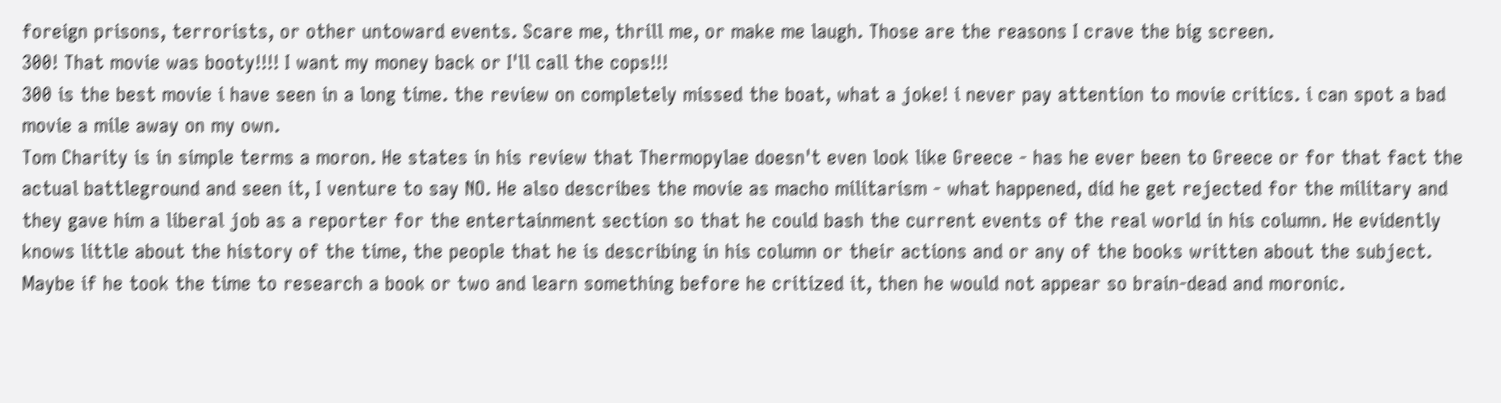foreign prisons, terrorists, or other untoward events. Scare me, thrill me, or make me laugh. Those are the reasons I crave the big screen.
300! That movie was booty!!!! I want my money back or I'll call the cops!!!
300 is the best movie i have seen in a long time. the review on completely missed the boat, what a joke! i never pay attention to movie critics. i can spot a bad movie a mile away on my own.
Tom Charity is in simple terms a moron. He states in his review that Thermopylae doesn't even look like Greece - has he ever been to Greece or for that fact the actual battleground and seen it, I venture to say NO. He also describes the movie as macho militarism - what happened, did he get rejected for the military and they gave him a liberal job as a reporter for the entertainment section so that he could bash the current events of the real world in his column. He evidently knows little about the history of the time, the people that he is describing in his column or their actions and or any of the books written about the subject. Maybe if he took the time to research a book or two and learn something before he critized it, then he would not appear so brain-dead and moronic.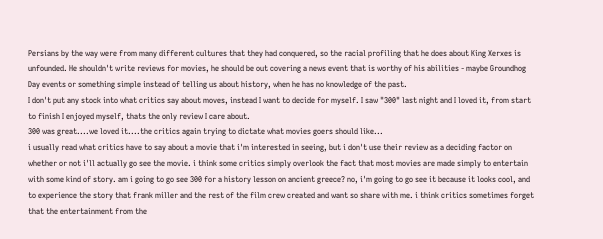Persians by the way were from many different cultures that they had conquered, so the racial profiling that he does about King Xerxes is unfounded. He shouldn't write reviews for movies, he should be out covering a news event that is worthy of his abilities - maybe Groundhog Day events or something simple instead of telling us about history, when he has no knowledge of the past.
I don't put any stock into what critics say about moves, instead I want to decide for myself. I saw "300" last night and I loved it, from start to finish I enjoyed myself, thats the only review I care about.
300 was great....we loved it....the critics again trying to dictate what movies goers should like...
i usually read what critics have to say about a movie that i'm interested in seeing, but i don't use their review as a deciding factor on whether or not i'll actually go see the movie. i think some critics simply overlook the fact that most movies are made simply to entertain with some kind of story. am i going to go see 300 for a history lesson on ancient greece? no, i'm going to go see it because it looks cool, and to experience the story that frank miller and the rest of the film crew created and want so share with me. i think critics sometimes forget that the entertainment from the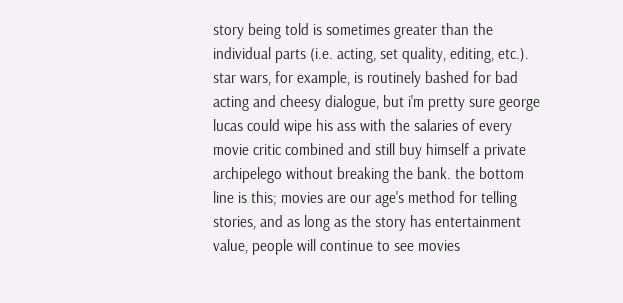story being told is sometimes greater than the individual parts (i.e. acting, set quality, editing, etc.). star wars, for example, is routinely bashed for bad acting and cheesy dialogue, but i'm pretty sure george lucas could wipe his ass with the salaries of every movie critic combined and still buy himself a private archipelego without breaking the bank. the bottom line is this; movies are our age's method for telling stories, and as long as the story has entertainment value, people will continue to see movies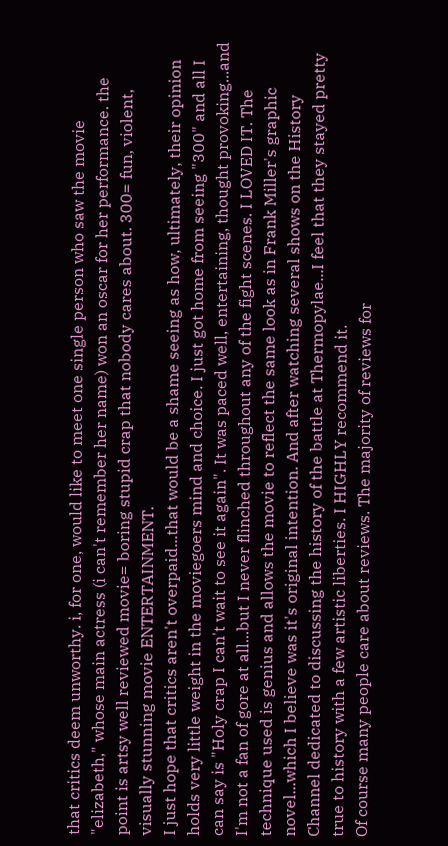that critics deem unworthy. i, for one, would like to meet one single person who saw the movie "elizabeth," whose main actress (i can't remember her name) won an oscar for her performance. the point is artsy well reviewed movie= boring stupid crap that nobody cares about. 300= fun, violent, visually stunning movie ENTERTAINMENT.
I just hope that critics aren't overpaid...that would be a shame seeing as how, ultimately, their opinion holds very little weight in the moviegoers mind and choice. I just got home from seeing "300" and all I can say is "Holy crap I can't wait to see it again". It was paced well, entertaining, thought provoking...and I'm not a fan of gore at all...but I never flinched throughout any of the fight scenes. I LOVED IT. The technique used is genius and allows the movie to reflect the same look as in Frank Miller's graphic novel...which I believe was it's original intention. And after watching several shows on the History Channel dedicated to discussing the history of the battle at Thermopylae...I feel that they stayed pretty true to history with a few artistic liberties. I HIGHLY recommend it.
Of course many people care about reviews. The majority of reviews for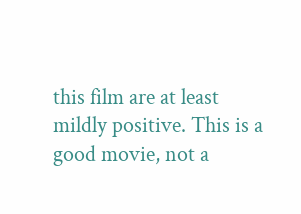this film are at least mildly positive. This is a good movie, not a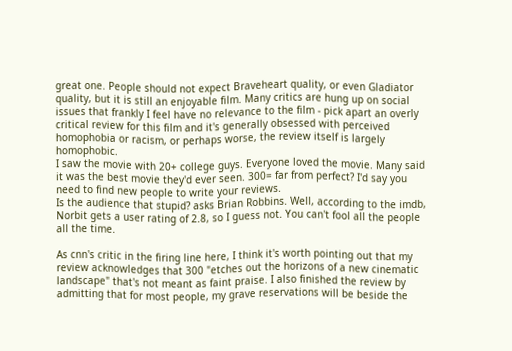great one. People should not expect Braveheart quality, or even Gladiator quality, but it is still an enjoyable film. Many critics are hung up on social issues that frankly I feel have no relevance to the film - pick apart an overly critical review for this film and it's generally obsessed with perceived homophobia or racism, or perhaps worse, the review itself is largely homophobic.
I saw the movie with 20+ college guys. Everyone loved the movie. Many said it was the best movie they'd ever seen. 300= far from perfect? I'd say you need to find new people to write your reviews.
Is the audience that stupid? asks Brian Robbins. Well, according to the imdb, Norbit gets a user rating of 2.8, so I guess not. You can't fool all the people all the time.

As cnn's critic in the firing line here, I think it's worth pointing out that my review acknowledges that 300 "etches out the horizons of a new cinematic landscape" that's not meant as faint praise. I also finished the review by admitting that for most people, my grave reservations will be beside the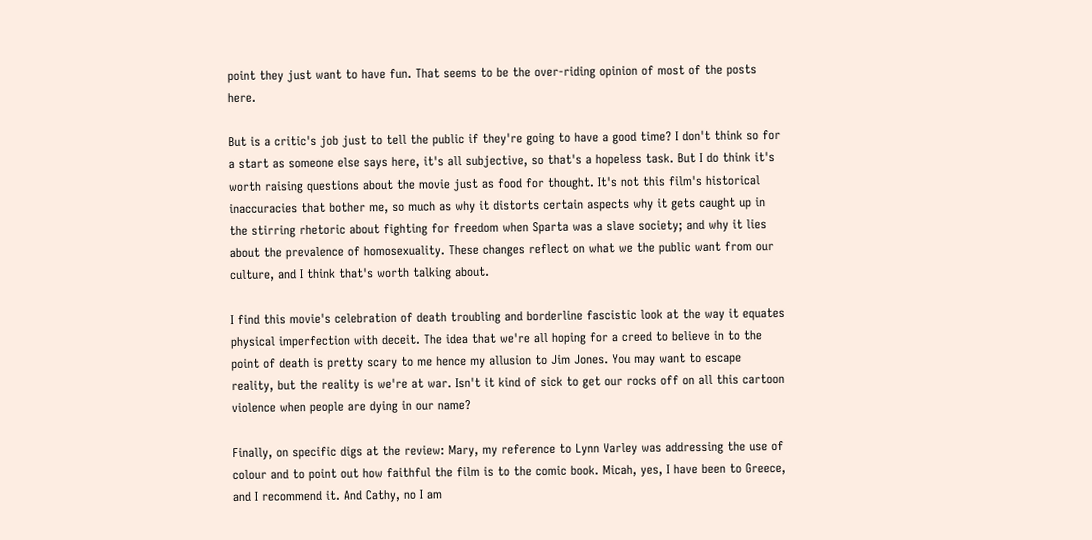point they just want to have fun. That seems to be the over-riding opinion of most of the posts here.

But is a critic's job just to tell the public if they're going to have a good time? I don't think so for a start as someone else says here, it's all subjective, so that's a hopeless task. But I do think it's worth raising questions about the movie just as food for thought. It's not this film's historical inaccuracies that bother me, so much as why it distorts certain aspects why it gets caught up in the stirring rhetoric about fighting for freedom when Sparta was a slave society; and why it lies about the prevalence of homosexuality. These changes reflect on what we the public want from our culture, and I think that's worth talking about.

I find this movie's celebration of death troubling and borderline fascistic look at the way it equates physical imperfection with deceit. The idea that we're all hoping for a creed to believe in to the point of death is pretty scary to me hence my allusion to Jim Jones. You may want to escape reality, but the reality is we're at war. Isn't it kind of sick to get our rocks off on all this cartoon violence when people are dying in our name?

Finally, on specific digs at the review: Mary, my reference to Lynn Varley was addressing the use of colour and to point out how faithful the film is to the comic book. Micah, yes, I have been to Greece, and I recommend it. And Cathy, no I am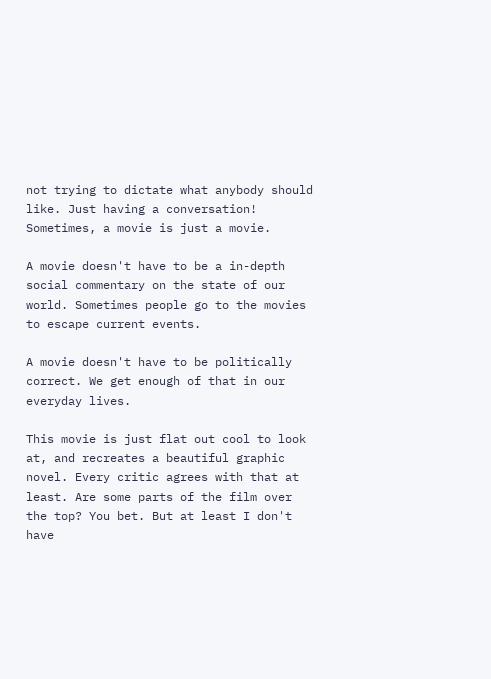not trying to dictate what anybody should like. Just having a conversation!
Sometimes, a movie is just a movie.

A movie doesn't have to be a in-depth social commentary on the state of our world. Sometimes people go to the movies to escape current events.

A movie doesn't have to be politically correct. We get enough of that in our everyday lives.

This movie is just flat out cool to look at, and recreates a beautiful graphic novel. Every critic agrees with that at least. Are some parts of the film over the top? You bet. But at least I don't have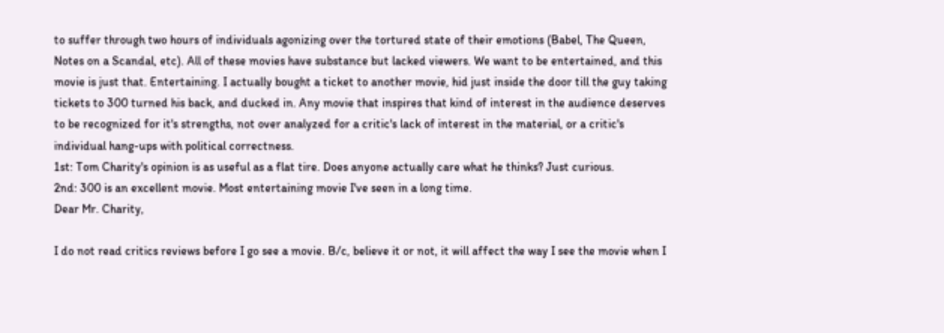to suffer through two hours of individuals agonizing over the tortured state of their emotions (Babel, The Queen, Notes on a Scandal, etc). All of these movies have substance but lacked viewers. We want to be entertained, and this movie is just that. Entertaining. I actually bought a ticket to another movie, hid just inside the door till the guy taking tickets to 300 turned his back, and ducked in. Any movie that inspires that kind of interest in the audience deserves to be recognized for it's strengths, not over analyzed for a critic's lack of interest in the material, or a critic's individual hang-ups with political correctness.
1st: Tom Charity's opinion is as useful as a flat tire. Does anyone actually care what he thinks? Just curious.
2nd: 300 is an excellent movie. Most entertaining movie I've seen in a long time.
Dear Mr. Charity,

I do not read critics reviews before I go see a movie. B/c, believe it or not, it will affect the way I see the movie when I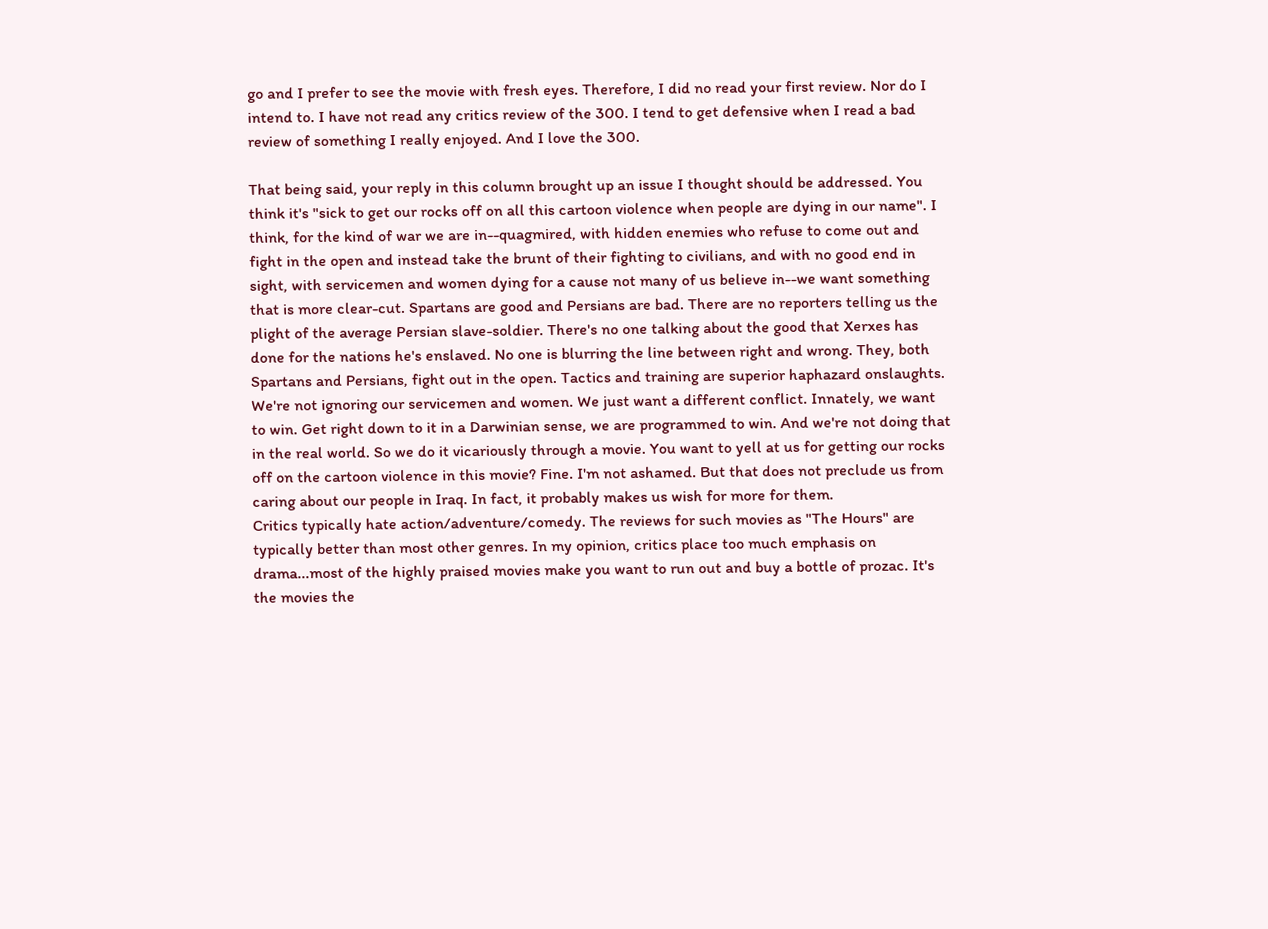go and I prefer to see the movie with fresh eyes. Therefore, I did no read your first review. Nor do I intend to. I have not read any critics review of the 300. I tend to get defensive when I read a bad review of something I really enjoyed. And I love the 300.

That being said, your reply in this column brought up an issue I thought should be addressed. You think it's "sick to get our rocks off on all this cartoon violence when people are dying in our name". I think, for the kind of war we are in--quagmired, with hidden enemies who refuse to come out and fight in the open and instead take the brunt of their fighting to civilians, and with no good end in sight, with servicemen and women dying for a cause not many of us believe in--we want something that is more clear-cut. Spartans are good and Persians are bad. There are no reporters telling us the plight of the average Persian slave-soldier. There's no one talking about the good that Xerxes has done for the nations he's enslaved. No one is blurring the line between right and wrong. They, both Spartans and Persians, fight out in the open. Tactics and training are superior haphazard onslaughts. We're not ignoring our servicemen and women. We just want a different conflict. Innately, we want to win. Get right down to it in a Darwinian sense, we are programmed to win. And we're not doing that in the real world. So we do it vicariously through a movie. You want to yell at us for getting our rocks off on the cartoon violence in this movie? Fine. I'm not ashamed. But that does not preclude us from caring about our people in Iraq. In fact, it probably makes us wish for more for them.
Critics typically hate action/adventure/comedy. The reviews for such movies as "The Hours" are typically better than most other genres. In my opinion, critics place too much emphasis on drama...most of the highly praised movies make you want to run out and buy a bottle of prozac. It's the movies the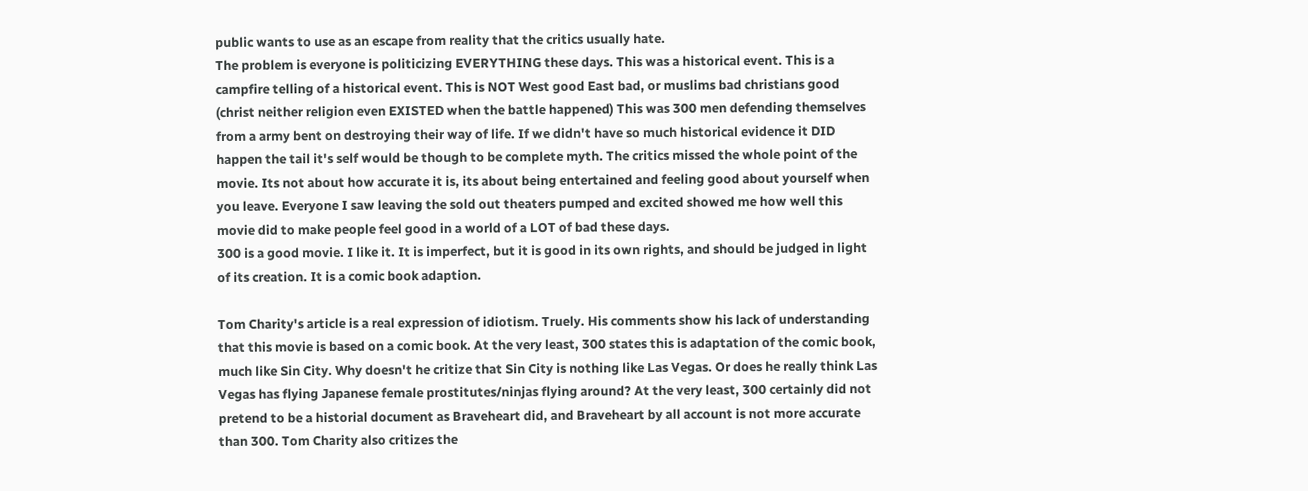public wants to use as an escape from reality that the critics usually hate.
The problem is everyone is politicizing EVERYTHING these days. This was a historical event. This is a campfire telling of a historical event. This is NOT West good East bad, or muslims bad christians good (christ neither religion even EXISTED when the battle happened) This was 300 men defending themselves from a army bent on destroying their way of life. If we didn't have so much historical evidence it DID happen the tail it's self would be though to be complete myth. The critics missed the whole point of the movie. Its not about how accurate it is, its about being entertained and feeling good about yourself when you leave. Everyone I saw leaving the sold out theaters pumped and excited showed me how well this movie did to make people feel good in a world of a LOT of bad these days.
300 is a good movie. I like it. It is imperfect, but it is good in its own rights, and should be judged in light of its creation. It is a comic book adaption.

Tom Charity's article is a real expression of idiotism. Truely. His comments show his lack of understanding that this movie is based on a comic book. At the very least, 300 states this is adaptation of the comic book, much like Sin City. Why doesn't he critize that Sin City is nothing like Las Vegas. Or does he really think Las Vegas has flying Japanese female prostitutes/ninjas flying around? At the very least, 300 certainly did not pretend to be a historial document as Braveheart did, and Braveheart by all account is not more accurate than 300. Tom Charity also critizes the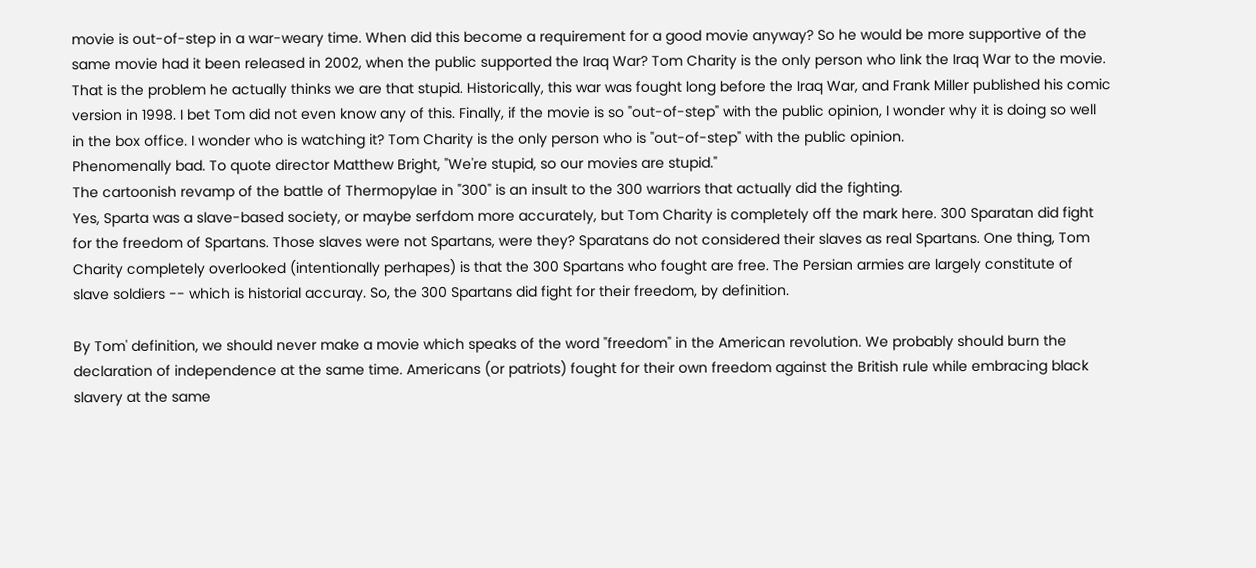movie is out-of-step in a war-weary time. When did this become a requirement for a good movie anyway? So he would be more supportive of the same movie had it been released in 2002, when the public supported the Iraq War? Tom Charity is the only person who link the Iraq War to the movie. That is the problem he actually thinks we are that stupid. Historically, this war was fought long before the Iraq War, and Frank Miller published his comic version in 1998. I bet Tom did not even know any of this. Finally, if the movie is so "out-of-step" with the public opinion, I wonder why it is doing so well in the box office. I wonder who is watching it? Tom Charity is the only person who is "out-of-step" with the public opinion.
Phenomenally bad. To quote director Matthew Bright, "We're stupid, so our movies are stupid."
The cartoonish revamp of the battle of Thermopylae in "300" is an insult to the 300 warriors that actually did the fighting.
Yes, Sparta was a slave-based society, or maybe serfdom more accurately, but Tom Charity is completely off the mark here. 300 Sparatan did fight for the freedom of Spartans. Those slaves were not Spartans, were they? Sparatans do not considered their slaves as real Spartans. One thing, Tom Charity completely overlooked (intentionally perhapes) is that the 300 Spartans who fought are free. The Persian armies are largely constitute of slave soldiers -- which is historial accuray. So, the 300 Spartans did fight for their freedom, by definition.

By Tom' definition, we should never make a movie which speaks of the word "freedom" in the American revolution. We probably should burn the declaration of independence at the same time. Americans (or patriots) fought for their own freedom against the British rule while embracing black slavery at the same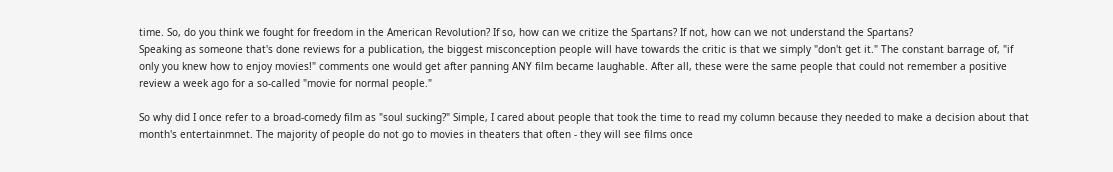time. So, do you think we fought for freedom in the American Revolution? If so, how can we critize the Spartans? If not, how can we not understand the Spartans?
Speaking as someone that's done reviews for a publication, the biggest misconception people will have towards the critic is that we simply "don't get it." The constant barrage of, "if only you knew how to enjoy movies!" comments one would get after panning ANY film became laughable. After all, these were the same people that could not remember a positive review a week ago for a so-called "movie for normal people."

So why did I once refer to a broad-comedy film as "soul sucking?" Simple, I cared about people that took the time to read my column because they needed to make a decision about that month's entertainmnet. The majority of people do not go to movies in theaters that often - they will see films once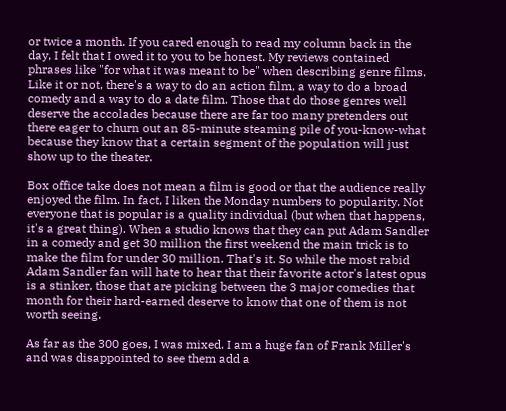or twice a month. If you cared enough to read my column back in the day, I felt that I owed it to you to be honest. My reviews contained phrases like "for what it was meant to be" when describing genre films. Like it or not, there's a way to do an action film, a way to do a broad comedy and a way to do a date film. Those that do those genres well deserve the accolades because there are far too many pretenders out there eager to churn out an 85-minute steaming pile of you-know-what because they know that a certain segment of the population will just show up to the theater.

Box office take does not mean a film is good or that the audience really enjoyed the film. In fact, I liken the Monday numbers to popularity. Not everyone that is popular is a quality individual (but when that happens, it's a great thing). When a studio knows that they can put Adam Sandler in a comedy and get 30 million the first weekend the main trick is to make the film for under 30 million. That's it. So while the most rabid Adam Sandler fan will hate to hear that their favorite actor's latest opus is a stinker, those that are picking between the 3 major comedies that month for their hard-earned deserve to know that one of them is not worth seeing.

As far as the 300 goes, I was mixed. I am a huge fan of Frank Miller's and was disappointed to see them add a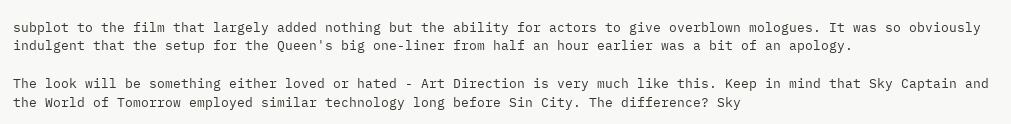subplot to the film that largely added nothing but the ability for actors to give overblown mologues. It was so obviously indulgent that the setup for the Queen's big one-liner from half an hour earlier was a bit of an apology.

The look will be something either loved or hated - Art Direction is very much like this. Keep in mind that Sky Captain and the World of Tomorrow employed similar technology long before Sin City. The difference? Sky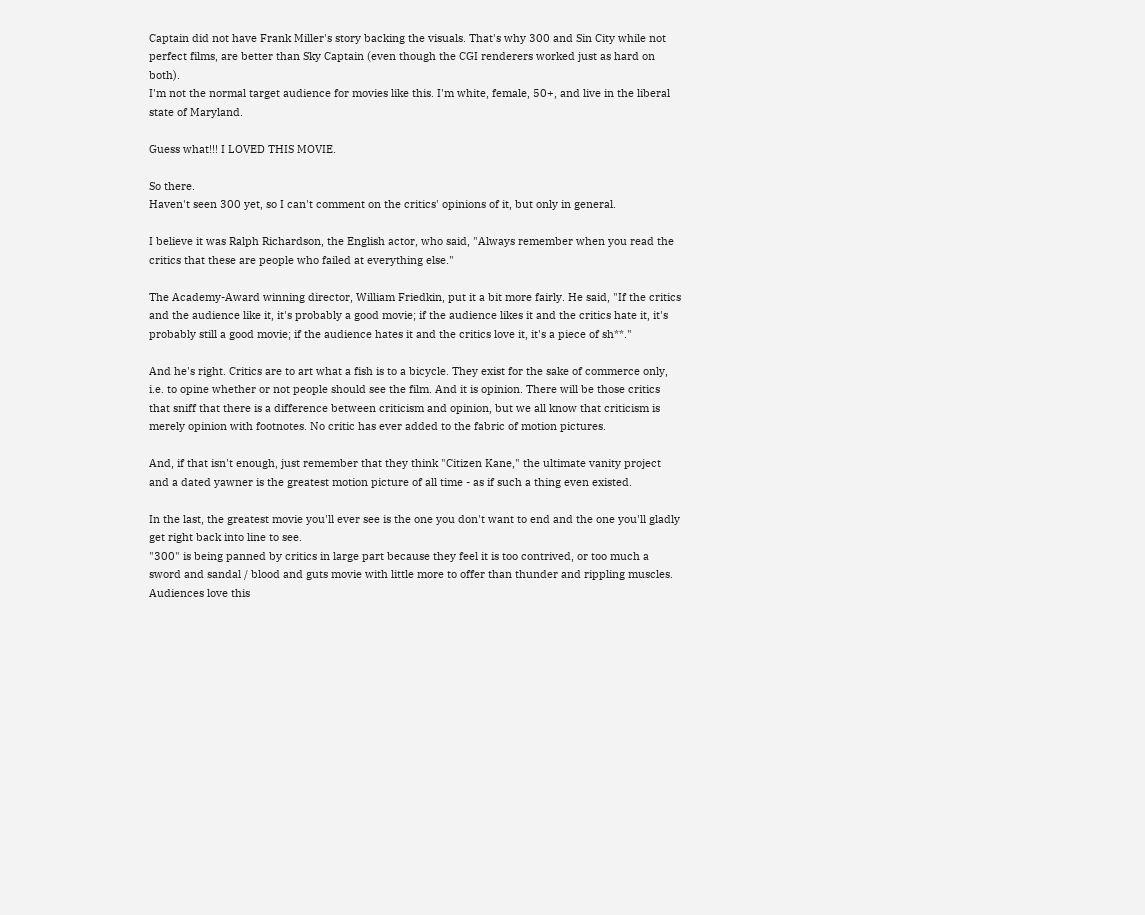Captain did not have Frank Miller's story backing the visuals. That's why 300 and Sin City while not perfect films, are better than Sky Captain (even though the CGI renderers worked just as hard on both).
I'm not the normal target audience for movies like this. I'm white, female, 50+, and live in the liberal state of Maryland.

Guess what!!! I LOVED THIS MOVIE.

So there.
Haven't seen 300 yet, so I can't comment on the critics' opinions of it, but only in general.

I believe it was Ralph Richardson, the English actor, who said, "Always remember when you read the critics that these are people who failed at everything else."

The Academy-Award winning director, William Friedkin, put it a bit more fairly. He said, "If the critics and the audience like it, it's probably a good movie; if the audience likes it and the critics hate it, it's probably still a good movie; if the audience hates it and the critics love it, it's a piece of sh**."

And he's right. Critics are to art what a fish is to a bicycle. They exist for the sake of commerce only, i.e. to opine whether or not people should see the film. And it is opinion. There will be those critics that sniff that there is a difference between criticism and opinion, but we all know that criticism is merely opinion with footnotes. No critic has ever added to the fabric of motion pictures.

And, if that isn't enough, just remember that they think "Citizen Kane," the ultimate vanity project and a dated yawner is the greatest motion picture of all time - as if such a thing even existed.

In the last, the greatest movie you'll ever see is the one you don't want to end and the one you'll gladly get right back into line to see.
"300" is being panned by critics in large part because they feel it is too contrived, or too much a sword and sandal / blood and guts movie with little more to offer than thunder and rippling muscles. Audiences love this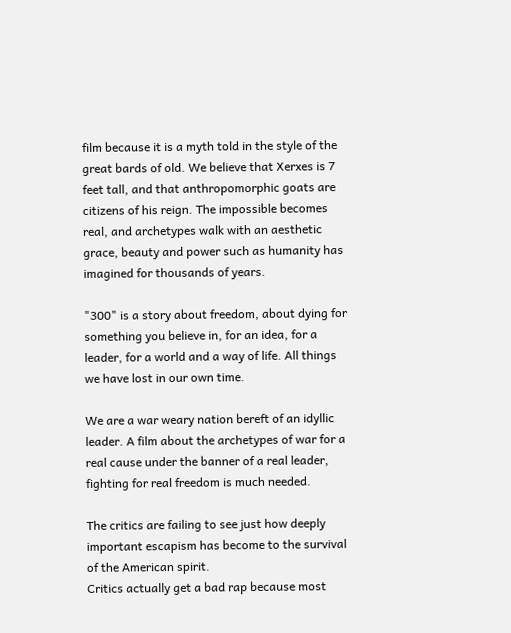film because it is a myth told in the style of the great bards of old. We believe that Xerxes is 7 feet tall, and that anthropomorphic goats are citizens of his reign. The impossible becomes real, and archetypes walk with an aesthetic grace, beauty and power such as humanity has imagined for thousands of years.

"300" is a story about freedom, about dying for something you believe in, for an idea, for a leader, for a world and a way of life. All things we have lost in our own time.

We are a war weary nation bereft of an idyllic leader. A film about the archetypes of war for a real cause under the banner of a real leader, fighting for real freedom is much needed.

The critics are failing to see just how deeply important escapism has become to the survival of the American spirit.
Critics actually get a bad rap because most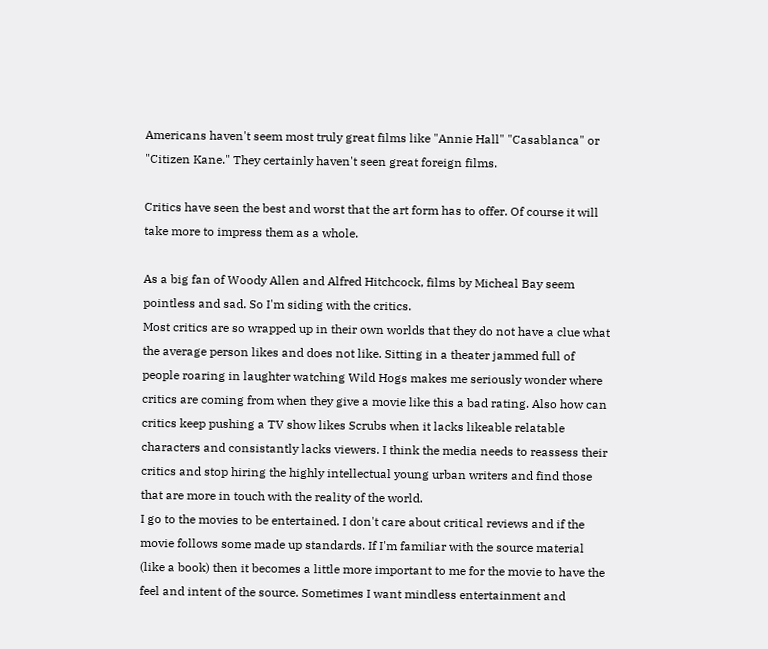Americans haven't seem most truly great films like "Annie Hall" "Casablanca" or "Citizen Kane." They certainly haven't seen great foreign films.

Critics have seen the best and worst that the art form has to offer. Of course it will take more to impress them as a whole.

As a big fan of Woody Allen and Alfred Hitchcock, films by Micheal Bay seem pointless and sad. So I'm siding with the critics.
Most critics are so wrapped up in their own worlds that they do not have a clue what the average person likes and does not like. Sitting in a theater jammed full of people roaring in laughter watching Wild Hogs makes me seriously wonder where critics are coming from when they give a movie like this a bad rating. Also how can critics keep pushing a TV show likes Scrubs when it lacks likeable relatable characters and consistantly lacks viewers. I think the media needs to reassess their critics and stop hiring the highly intellectual young urban writers and find those that are more in touch with the reality of the world.
I go to the movies to be entertained. I don't care about critical reviews and if the movie follows some made up standards. If I'm familiar with the source material (like a book) then it becomes a little more important to me for the movie to have the feel and intent of the source. Sometimes I want mindless entertainment and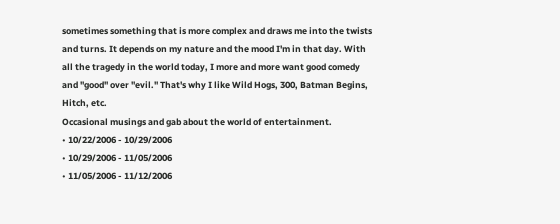sometimes something that is more complex and draws me into the twists and turns. It depends on my nature and the mood I'm in that day. With all the tragedy in the world today, I more and more want good comedy and "good" over "evil." That's why I like Wild Hogs, 300, Batman Begins, Hitch, etc.
Occasional musings and gab about the world of entertainment.
• 10/22/2006 - 10/29/2006
• 10/29/2006 - 11/05/2006
• 11/05/2006 - 11/12/2006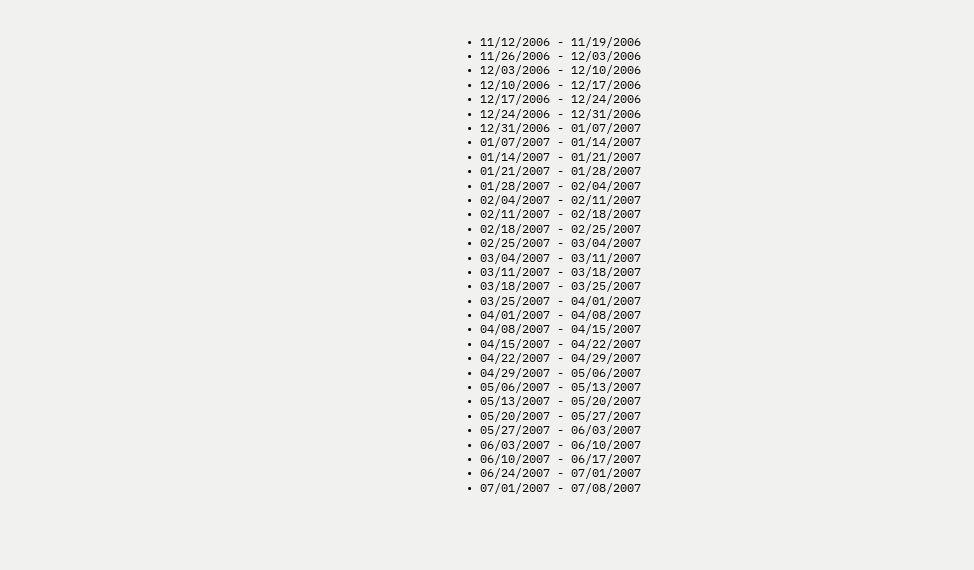• 11/12/2006 - 11/19/2006
• 11/26/2006 - 12/03/2006
• 12/03/2006 - 12/10/2006
• 12/10/2006 - 12/17/2006
• 12/17/2006 - 12/24/2006
• 12/24/2006 - 12/31/2006
• 12/31/2006 - 01/07/2007
• 01/07/2007 - 01/14/2007
• 01/14/2007 - 01/21/2007
• 01/21/2007 - 01/28/2007
• 01/28/2007 - 02/04/2007
• 02/04/2007 - 02/11/2007
• 02/11/2007 - 02/18/2007
• 02/18/2007 - 02/25/2007
• 02/25/2007 - 03/04/2007
• 03/04/2007 - 03/11/2007
• 03/11/2007 - 03/18/2007
• 03/18/2007 - 03/25/2007
• 03/25/2007 - 04/01/2007
• 04/01/2007 - 04/08/2007
• 04/08/2007 - 04/15/2007
• 04/15/2007 - 04/22/2007
• 04/22/2007 - 04/29/2007
• 04/29/2007 - 05/06/2007
• 05/06/2007 - 05/13/2007
• 05/13/2007 - 05/20/2007
• 05/20/2007 - 05/27/2007
• 05/27/2007 - 06/03/2007
• 06/03/2007 - 06/10/2007
• 06/10/2007 - 06/17/2007
• 06/24/2007 - 07/01/2007
• 07/01/2007 - 07/08/2007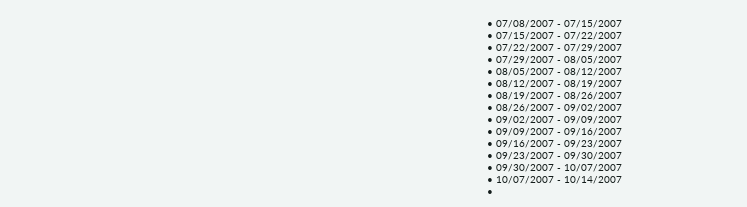• 07/08/2007 - 07/15/2007
• 07/15/2007 - 07/22/2007
• 07/22/2007 - 07/29/2007
• 07/29/2007 - 08/05/2007
• 08/05/2007 - 08/12/2007
• 08/12/2007 - 08/19/2007
• 08/19/2007 - 08/26/2007
• 08/26/2007 - 09/02/2007
• 09/02/2007 - 09/09/2007
• 09/09/2007 - 09/16/2007
• 09/16/2007 - 09/23/2007
• 09/23/2007 - 09/30/2007
• 09/30/2007 - 10/07/2007
• 10/07/2007 - 10/14/2007
•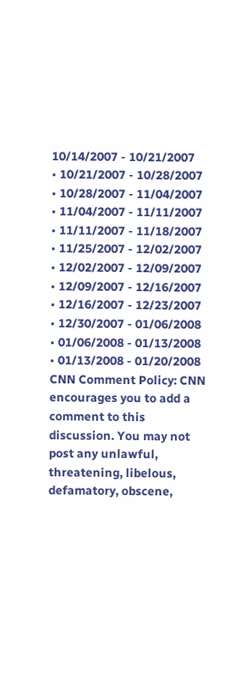10/14/2007 - 10/21/2007
• 10/21/2007 - 10/28/2007
• 10/28/2007 - 11/04/2007
• 11/04/2007 - 11/11/2007
• 11/11/2007 - 11/18/2007
• 11/25/2007 - 12/02/2007
• 12/02/2007 - 12/09/2007
• 12/09/2007 - 12/16/2007
• 12/16/2007 - 12/23/2007
• 12/30/2007 - 01/06/2008
• 01/06/2008 - 01/13/2008
• 01/13/2008 - 01/20/2008
CNN Comment Policy: CNN encourages you to add a comment to this discussion. You may not post any unlawful, threatening, libelous, defamatory, obscene,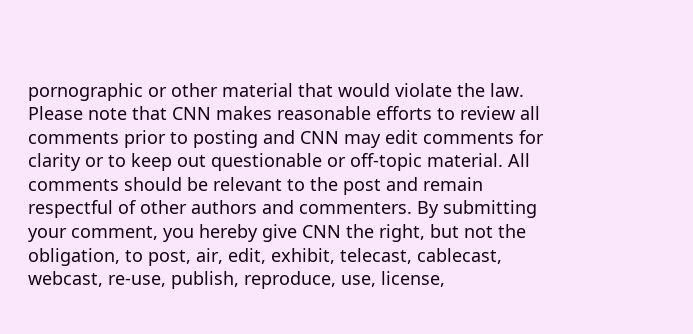pornographic or other material that would violate the law. Please note that CNN makes reasonable efforts to review all comments prior to posting and CNN may edit comments for clarity or to keep out questionable or off-topic material. All comments should be relevant to the post and remain respectful of other authors and commenters. By submitting your comment, you hereby give CNN the right, but not the obligation, to post, air, edit, exhibit, telecast, cablecast, webcast, re-use, publish, reproduce, use, license,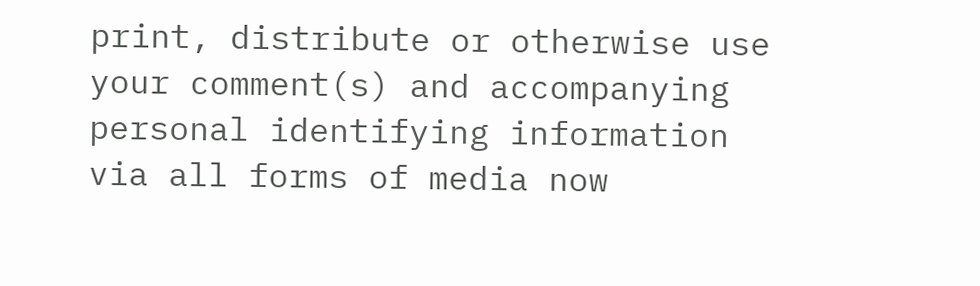print, distribute or otherwise use your comment(s) and accompanying personal identifying information via all forms of media now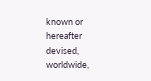known or hereafter devised, worldwide,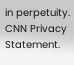in perpetuity. CNN Privacy Statement.